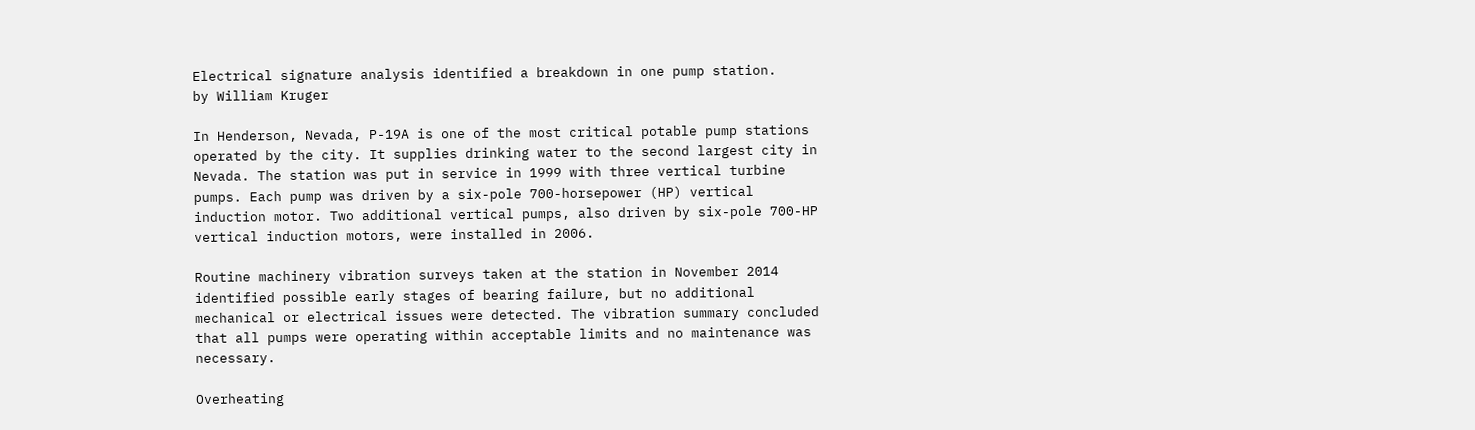Electrical signature analysis identified a breakdown in one pump station.
by William Kruger

In Henderson, Nevada, P-19A is one of the most critical potable pump stations operated by the city. It supplies drinking water to the second largest city in Nevada. The station was put in service in 1999 with three vertical turbine pumps. Each pump was driven by a six-pole 700-horsepower (HP) vertical induction motor. Two additional vertical pumps, also driven by six-pole 700-HP vertical induction motors, were installed in 2006.

Routine machinery vibration surveys taken at the station in November 2014 identified possible early stages of bearing failure, but no additional mechanical or electrical issues were detected. The vibration summary concluded that all pumps were operating within acceptable limits and no maintenance was necessary.

Overheating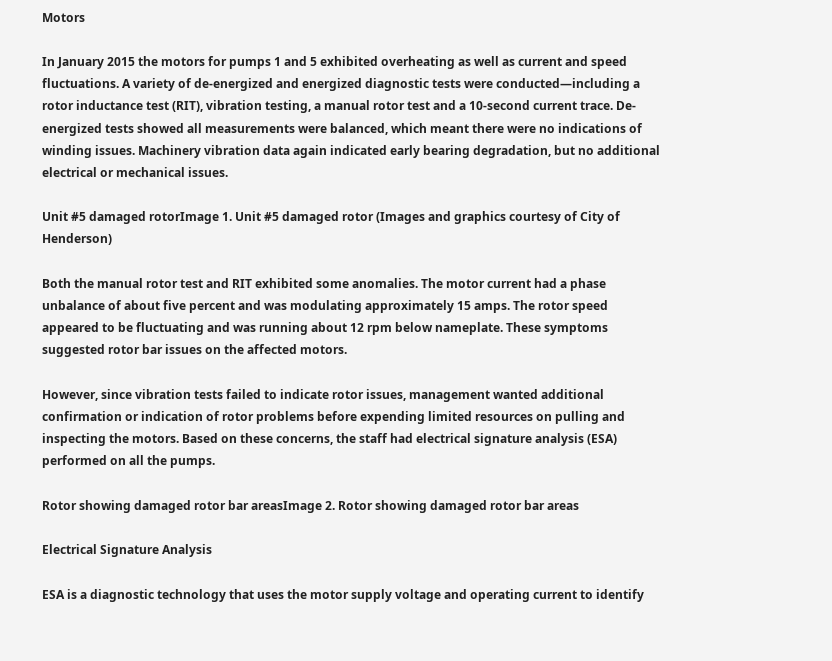Motors

In January 2015 the motors for pumps 1 and 5 exhibited overheating as well as current and speed fluctuations. A variety of de-energized and energized diagnostic tests were conducted—including a rotor inductance test (RIT), vibration testing, a manual rotor test and a 10-second current trace. De-energized tests showed all measurements were balanced, which meant there were no indications of winding issues. Machinery vibration data again indicated early bearing degradation, but no additional electrical or mechanical issues.

Unit #5 damaged rotorImage 1. Unit #5 damaged rotor (Images and graphics courtesy of City of Henderson)

Both the manual rotor test and RIT exhibited some anomalies. The motor current had a phase unbalance of about five percent and was modulating approximately 15 amps. The rotor speed appeared to be fluctuating and was running about 12 rpm below nameplate. These symptoms suggested rotor bar issues on the affected motors.

However, since vibration tests failed to indicate rotor issues, management wanted additional confirmation or indication of rotor problems before expending limited resources on pulling and inspecting the motors. Based on these concerns, the staff had electrical signature analysis (ESA) performed on all the pumps.

Rotor showing damaged rotor bar areasImage 2. Rotor showing damaged rotor bar areas

Electrical Signature Analysis

ESA is a diagnostic technology that uses the motor supply voltage and operating current to identify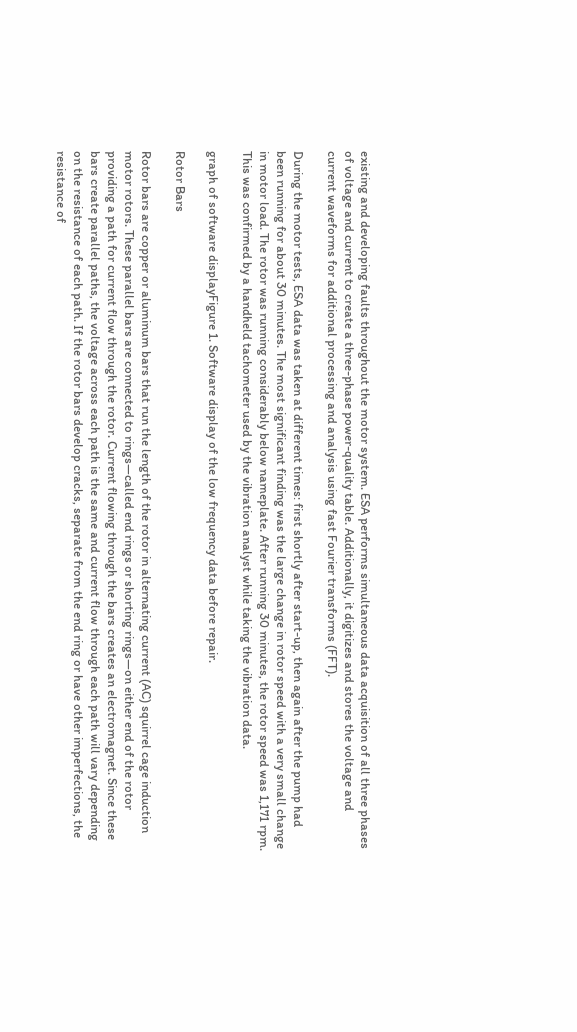existing and developing faults throughout the motor system. ESA performs simultaneous data acquisition of all three phases of voltage and current to create a three-phase power-quality table. Additionally, it digitizes and stores the voltage and current waveforms for additional processing and analysis using fast Fourier transforms (FFT).

During the motor tests, ESA data was taken at different times: first shortly after start-up, then again after the pump had been running for about 30 minutes. The most significant finding was the large change in rotor speed with a very small change in motor load. The rotor was running considerably below nameplate. After running 30 minutes, the rotor speed was 1,171 rpm. This was confirmed by a handheld tachometer used by the vibration analyst while taking the vibration data.

graph of software displayFigure 1. Software display of the low frequency data before repair.

Rotor Bars

Rotor bars are copper or aluminum bars that run the length of the rotor in alternating current (AC) squirrel cage induction motor rotors. These parallel bars are connected to rings—called end rings or shorting rings—on either end of the rotor providing a path for current flow through the rotor. Current flowing through the bars creates an electromagnet. Since these bars create parallel paths, the voltage across each path is the same and current flow through each path will vary depending on the resistance of each path. If the rotor bars develop cracks, separate from the end ring or have other imperfections, the resistance of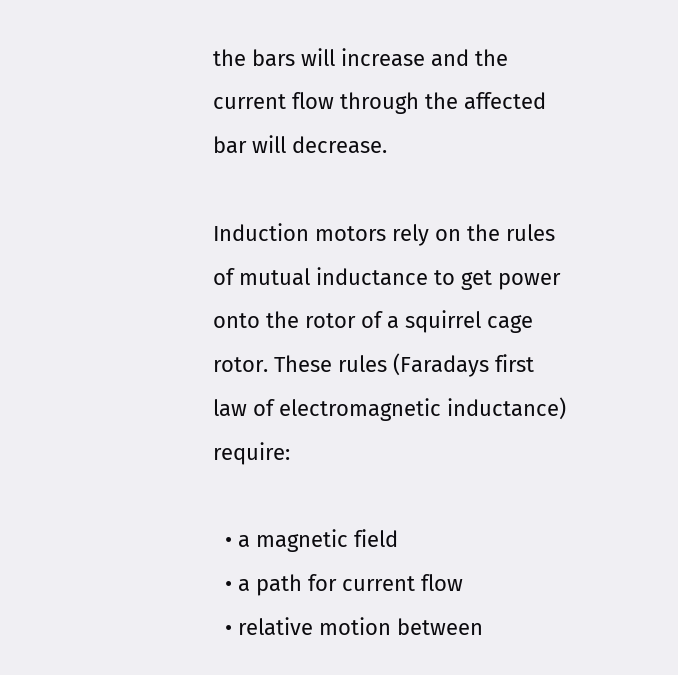the bars will increase and the current flow through the affected bar will decrease.

Induction motors rely on the rules of mutual inductance to get power onto the rotor of a squirrel cage rotor. These rules (Faradays first law of electromagnetic inductance) require:

  • a magnetic field
  • a path for current flow
  • relative motion between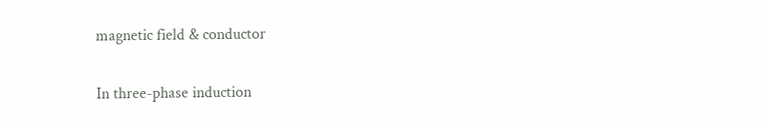magnetic field & conductor

In three-phase induction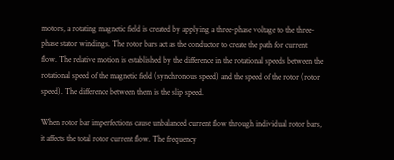motors, a rotating magnetic field is created by applying a three-phase voltage to the three-phase stator windings. The rotor bars act as the conductor to create the path for current flow. The relative motion is established by the difference in the rotational speeds between the rotational speed of the magnetic field (synchronous speed) and the speed of the rotor (rotor speed). The difference between them is the slip speed.

When rotor bar imperfections cause unbalanced current flow through individual rotor bars, it affects the total rotor current flow. The frequency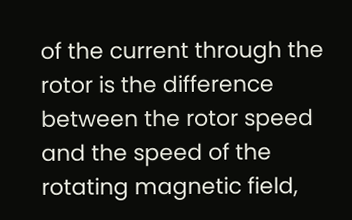of the current through the rotor is the difference between the rotor speed and the speed of the rotating magnetic field,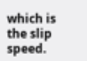which is the slip speed.